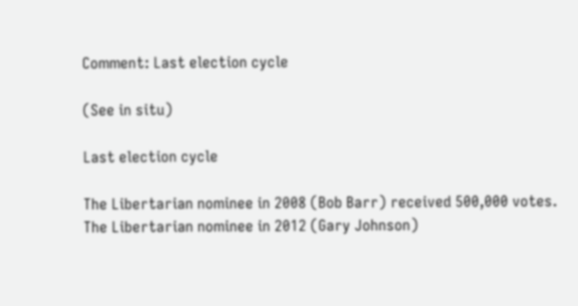Comment: Last election cycle

(See in situ)

Last election cycle

The Libertarian nominee in 2008 (Bob Barr) received 500,000 votes.
The Libertarian nominee in 2012 (Gary Johnson)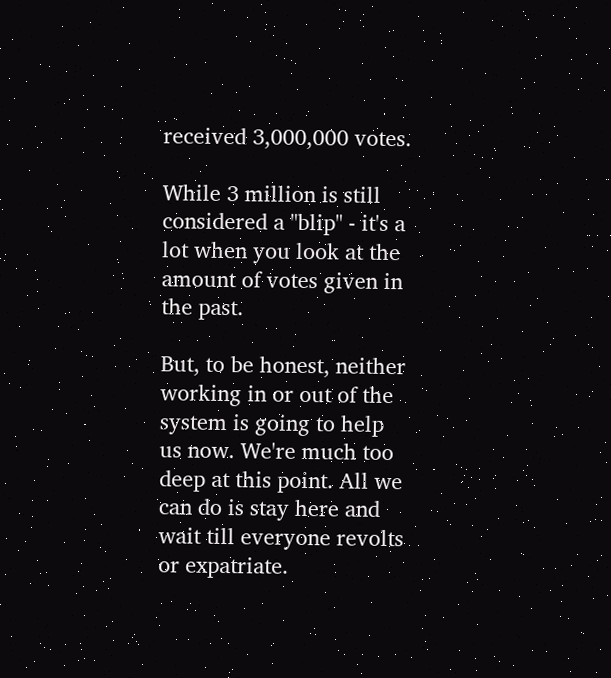received 3,000,000 votes.

While 3 million is still considered a "blip" - it's a lot when you look at the amount of votes given in the past.

But, to be honest, neither working in or out of the system is going to help us now. We're much too deep at this point. All we can do is stay here and wait till everyone revolts or expatriate.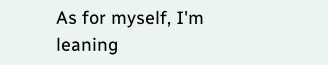As for myself, I'm leaning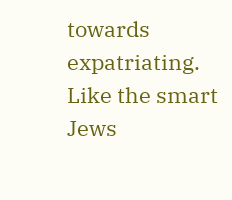towards expatriating. Like the smart Jews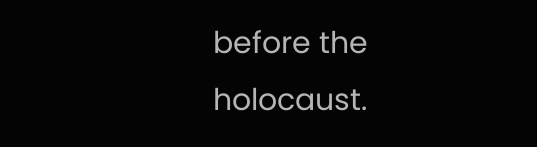before the holocaust.